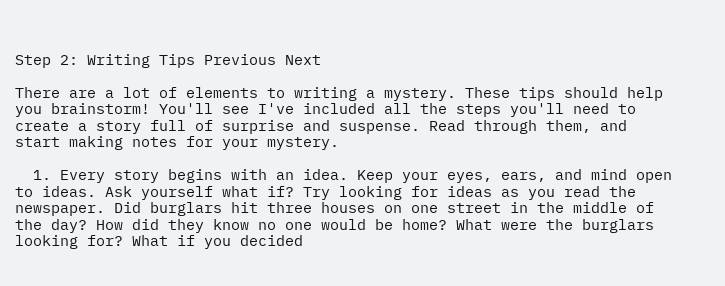Step 2: Writing Tips Previous Next

There are a lot of elements to writing a mystery. These tips should help you brainstorm! You'll see I've included all the steps you'll need to create a story full of surprise and suspense. Read through them, and start making notes for your mystery.

  1. Every story begins with an idea. Keep your eyes, ears, and mind open to ideas. Ask yourself what if? Try looking for ideas as you read the newspaper. Did burglars hit three houses on one street in the middle of the day? How did they know no one would be home? What were the burglars looking for? What if you decided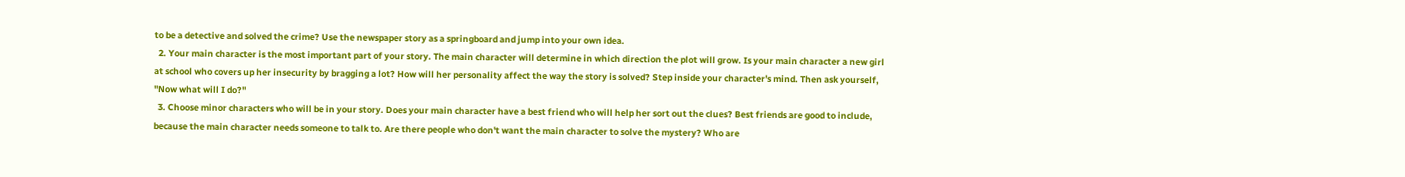to be a detective and solved the crime? Use the newspaper story as a springboard and jump into your own idea.
  2. Your main character is the most important part of your story. The main character will determine in which direction the plot will grow. Is your main character a new girl at school who covers up her insecurity by bragging a lot? How will her personality affect the way the story is solved? Step inside your character's mind. Then ask yourself, "Now what will I do?"
  3. Choose minor characters who will be in your story. Does your main character have a best friend who will help her sort out the clues? Best friends are good to include, because the main character needs someone to talk to. Are there people who don't want the main character to solve the mystery? Who are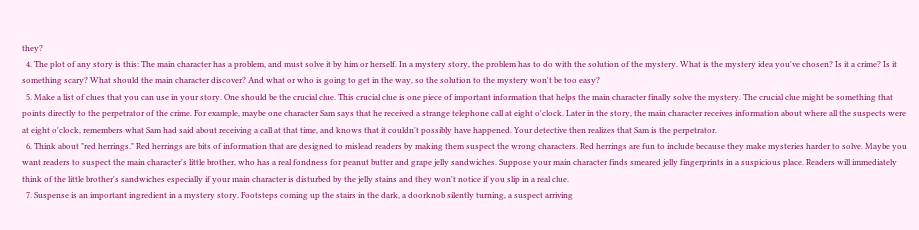they?
  4. The plot of any story is this: The main character has a problem, and must solve it by him or herself. In a mystery story, the problem has to do with the solution of the mystery. What is the mystery idea you've chosen? Is it a crime? Is it something scary? What should the main character discover? And what or who is going to get in the way, so the solution to the mystery won't be too easy?
  5. Make a list of clues that you can use in your story. One should be the crucial clue. This crucial clue is one piece of important information that helps the main character finally solve the mystery. The crucial clue might be something that points directly to the perpetrator of the crime. For example, maybe one character Sam says that he received a strange telephone call at eight o'clock. Later in the story, the main character receives information about where all the suspects were at eight o'clock, remembers what Sam had said about receiving a call at that time, and knows that it couldn't possibly have happened. Your detective then realizes that Sam is the perpetrator.
  6. Think about "red herrings." Red herrings are bits of information that are designed to mislead readers by making them suspect the wrong characters. Red herrings are fun to include because they make mysteries harder to solve. Maybe you want readers to suspect the main character's little brother, who has a real fondness for peanut butter and grape jelly sandwiches. Suppose your main character finds smeared jelly fingerprints in a suspicious place. Readers will immediately think of the little brother's sandwiches especially if your main character is disturbed by the jelly stains and they won't notice if you slip in a real clue.
  7. Suspense is an important ingredient in a mystery story. Footsteps coming up the stairs in the dark, a doorknob silently turning, a suspect arriving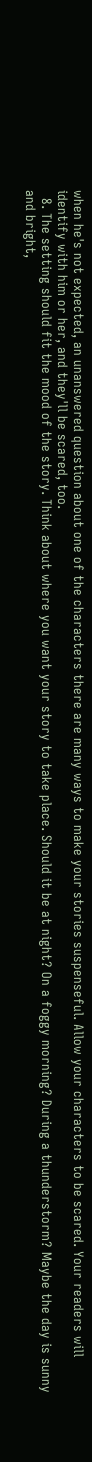when he's not expected, an unanswered question about one of the characters there are many ways to make your stories suspenseful. Allow your characters to be scared. Your readers will identify with him or her, and they'll be scared, too.
  8. The setting should fit the mood of the story. Think about where you want your story to take place. Should it be at night? On a foggy morning? During a thunderstorm? Maybe the day is sunny and bright,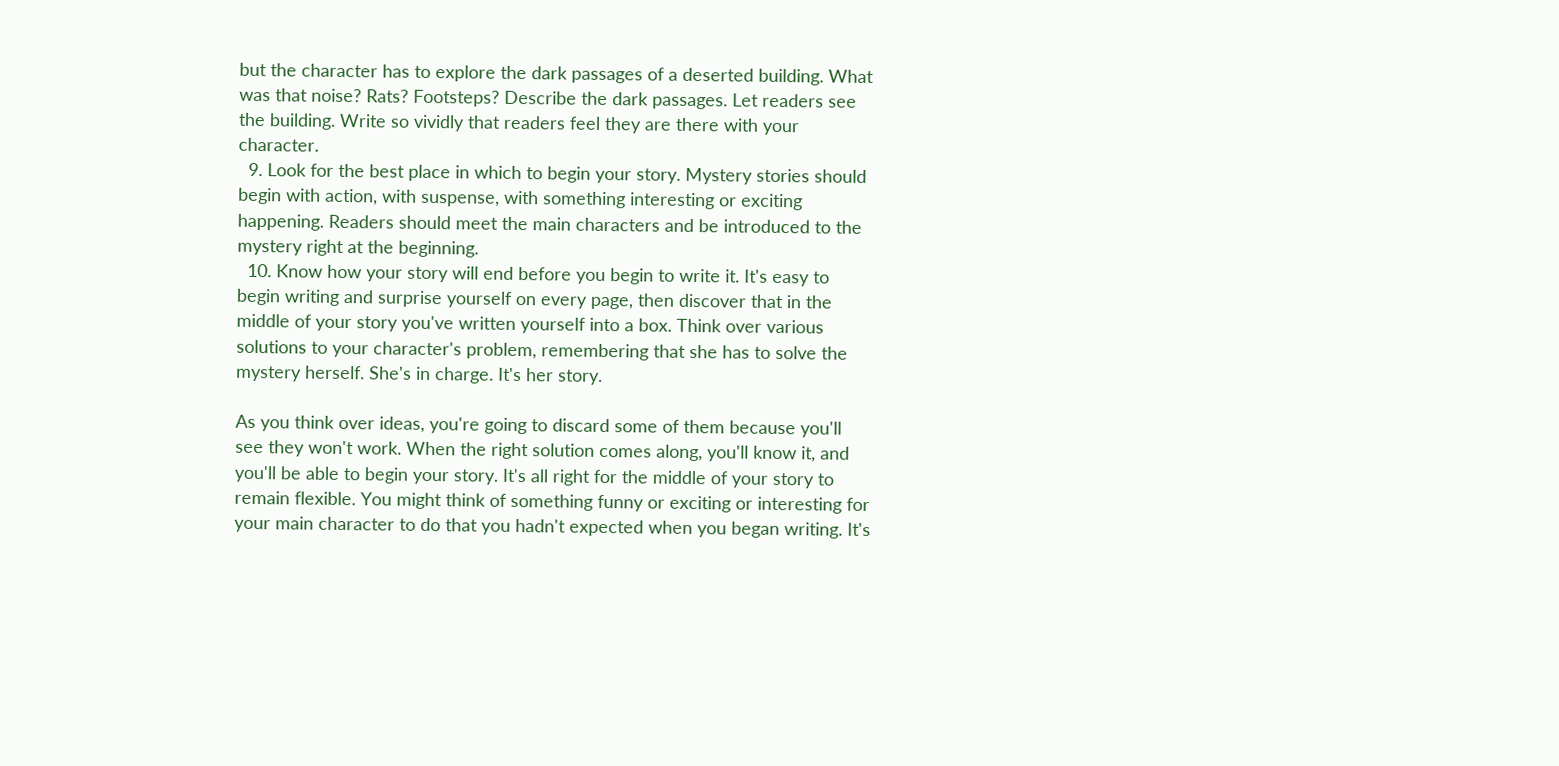but the character has to explore the dark passages of a deserted building. What was that noise? Rats? Footsteps? Describe the dark passages. Let readers see the building. Write so vividly that readers feel they are there with your character.
  9. Look for the best place in which to begin your story. Mystery stories should begin with action, with suspense, with something interesting or exciting happening. Readers should meet the main characters and be introduced to the mystery right at the beginning.
  10. Know how your story will end before you begin to write it. It's easy to begin writing and surprise yourself on every page, then discover that in the middle of your story you've written yourself into a box. Think over various solutions to your character's problem, remembering that she has to solve the mystery herself. She's in charge. It's her story.

As you think over ideas, you're going to discard some of them because you'll see they won't work. When the right solution comes along, you'll know it, and you'll be able to begin your story. It's all right for the middle of your story to remain flexible. You might think of something funny or exciting or interesting for your main character to do that you hadn't expected when you began writing. It's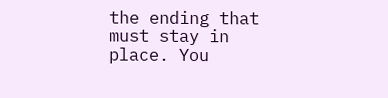the ending that must stay in place. You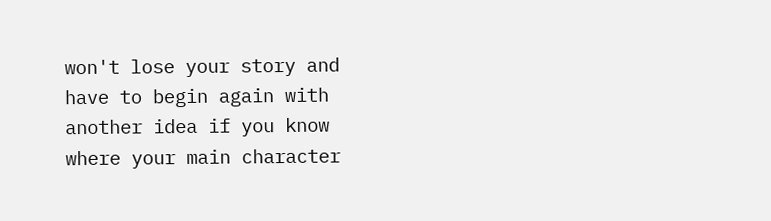won't lose your story and have to begin again with another idea if you know where your main character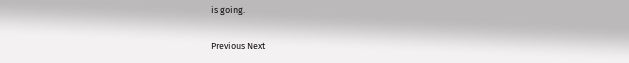is going.

Previous Next